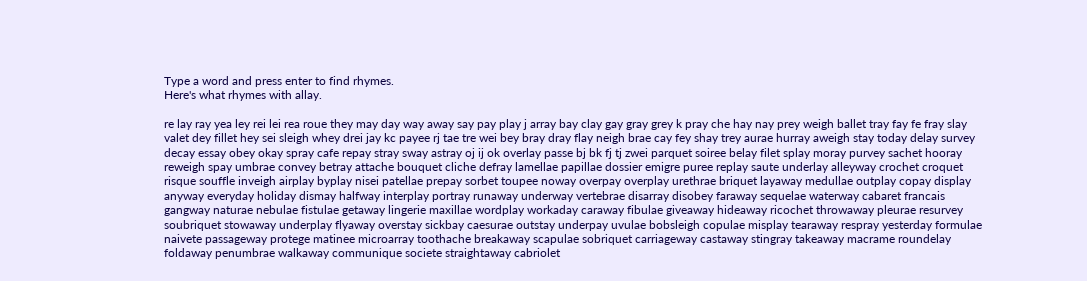Type a word and press enter to find rhymes.
Here's what rhymes with allay.

re lay ray yea ley rei lei rea roue they may day way away say pay play j array bay clay gay gray grey k pray che hay nay prey weigh ballet tray fay fe fray slay valet dey fillet hey sei sleigh whey drei jay kc payee rj tae tre wei bey bray dray flay neigh brae cay fey shay trey aurae hurray aweigh stay today delay survey decay essay obey okay spray cafe repay stray sway astray oj ij ok overlay passe bj bk fj tj zwei parquet soiree belay filet splay moray purvey sachet hooray reweigh spay umbrae convey betray attache bouquet cliche defray lamellae papillae dossier emigre puree replay saute underlay alleyway crochet croquet risque souffle inveigh airplay byplay nisei patellae prepay sorbet toupee noway overpay overplay urethrae briquet layaway medullae outplay copay display anyway everyday holiday dismay halfway interplay portray runaway underway vertebrae disarray disobey faraway sequelae waterway cabaret francais gangway naturae nebulae fistulae getaway lingerie maxillae wordplay workaday caraway fibulae giveaway hideaway ricochet throwaway pleurae resurvey soubriquet stowaway underplay flyaway overstay sickbay caesurae outstay underpay uvulae bobsleigh copulae misplay tearaway respray yesterday formulae naivete passageway protege matinee microarray toothache breakaway scapulae sobriquet carriageway castaway stingray takeaway macrame roundelay foldaway penumbrae walkaway communique societe straightaway cabriolet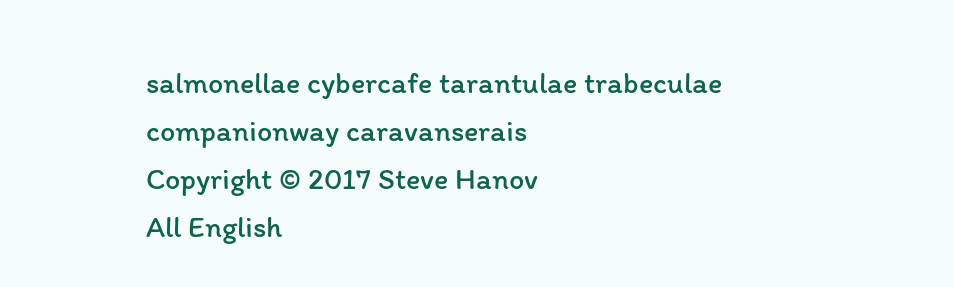salmonellae cybercafe tarantulae trabeculae companionway caravanserais
Copyright © 2017 Steve Hanov
All English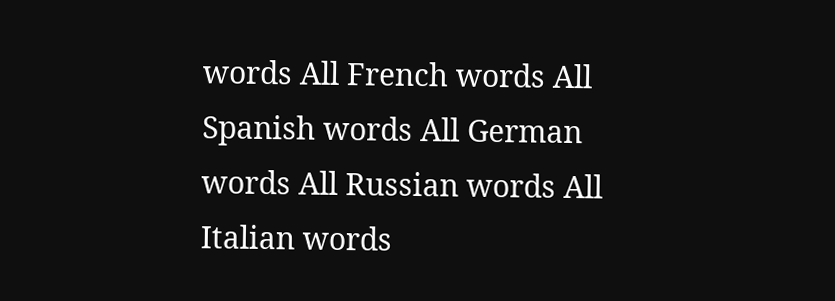words All French words All Spanish words All German words All Russian words All Italian words